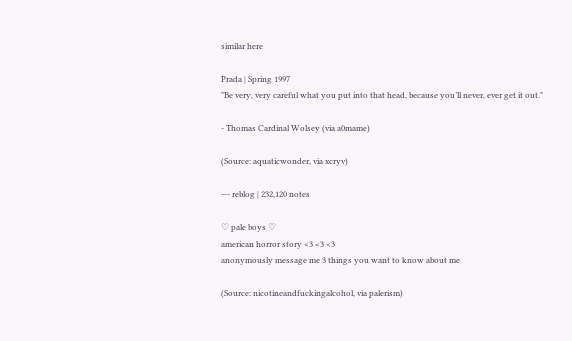similar here

Prada | Spring 1997
"Be very, very careful what you put into that head, because you’ll never, ever get it out."

- Thomas Cardinal Wolsey (via a0mame)

(Source: aquaticwonder, via xcryv)

--- reblog | 232,120 notes

♡ pale boys ♡
american horror story <3 <3 <3
anonymously message me 3 things you want to know about me

(Source: nicotineandfuckingalcohol, via palerism)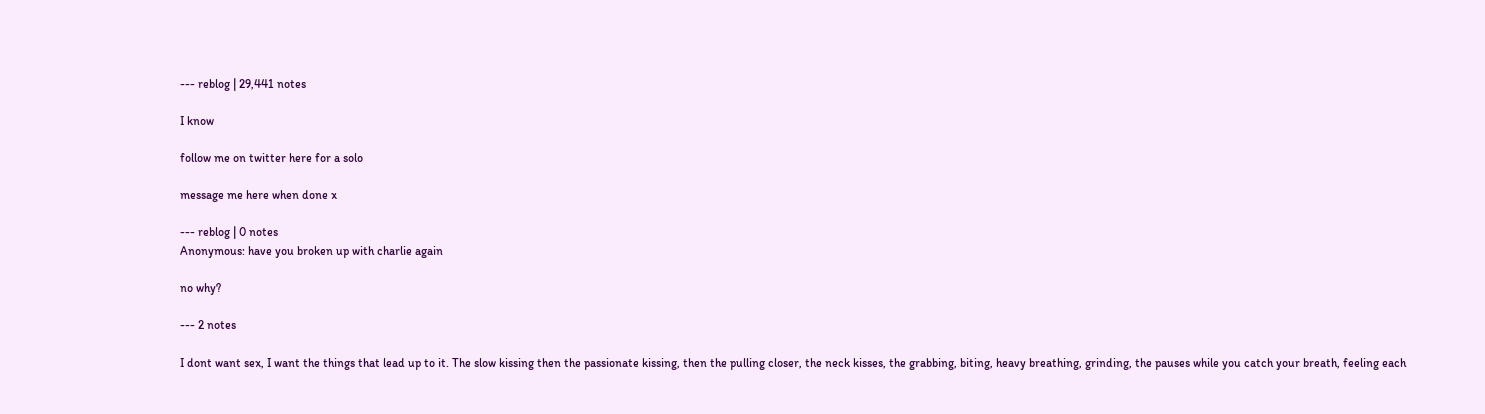--- reblog | 29,441 notes

I know

follow me on twitter here for a solo

message me here when done x

--- reblog | 0 notes
Anonymous: have you broken up with charlie again

no why?

--- 2 notes

I dont want sex, I want the things that lead up to it. The slow kissing then the passionate kissing, then the pulling closer, the neck kisses, the grabbing, biting, heavy breathing, grinding, the pauses while you catch your breath, feeling each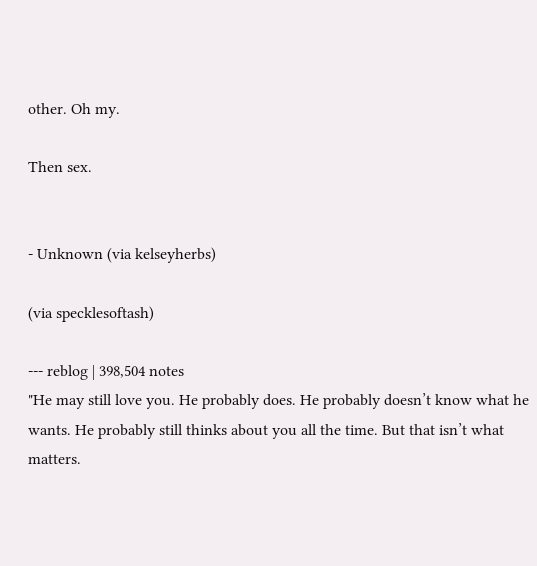other. Oh my.

Then sex.


- Unknown (via kelseyherbs)

(via specklesoftash)

--- reblog | 398,504 notes
"He may still love you. He probably does. He probably doesn’t know what he wants. He probably still thinks about you all the time. But that isn’t what matters.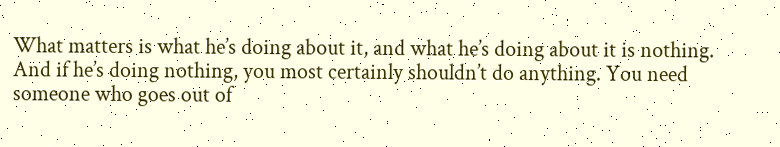What matters is what he’s doing about it, and what he’s doing about it is nothing. And if he’s doing nothing, you most certainly shouldn’t do anything. You need someone who goes out of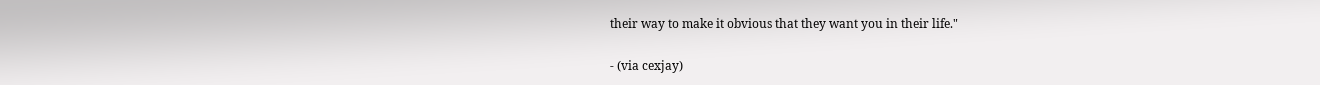their way to make it obvious that they want you in their life."

- (via cexjay)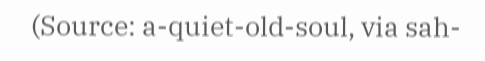(Source: a-quiet-old-soul, via sah-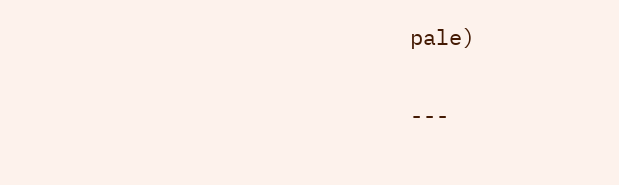pale)

---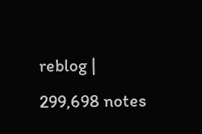reblog | 299,698 notes